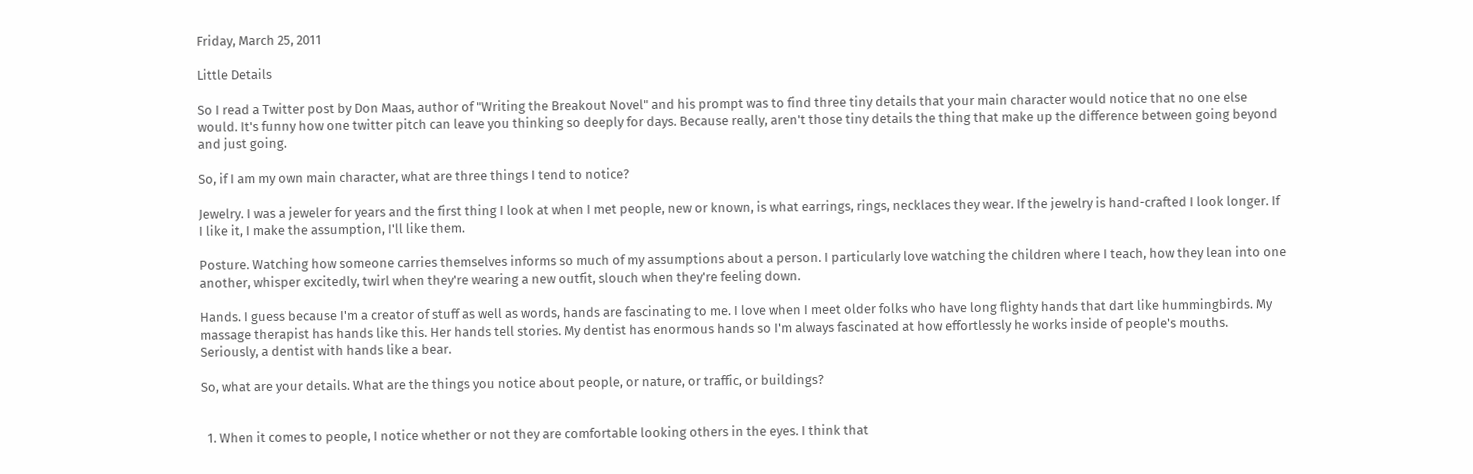Friday, March 25, 2011

Little Details

So I read a Twitter post by Don Maas, author of "Writing the Breakout Novel" and his prompt was to find three tiny details that your main character would notice that no one else would. It's funny how one twitter pitch can leave you thinking so deeply for days. Because really, aren't those tiny details the thing that make up the difference between going beyond and just going.

So, if I am my own main character, what are three things I tend to notice?

Jewelry. I was a jeweler for years and the first thing I look at when I met people, new or known, is what earrings, rings, necklaces they wear. If the jewelry is hand-crafted I look longer. If I like it, I make the assumption, I'll like them.

Posture. Watching how someone carries themselves informs so much of my assumptions about a person. I particularly love watching the children where I teach, how they lean into one another, whisper excitedly, twirl when they're wearing a new outfit, slouch when they're feeling down.

Hands. I guess because I'm a creator of stuff as well as words, hands are fascinating to me. I love when I meet older folks who have long flighty hands that dart like hummingbirds. My massage therapist has hands like this. Her hands tell stories. My dentist has enormous hands so I'm always fascinated at how effortlessly he works inside of people's mouths. Seriously, a dentist with hands like a bear.

So, what are your details. What are the things you notice about people, or nature, or traffic, or buildings?


  1. When it comes to people, I notice whether or not they are comfortable looking others in the eyes. I think that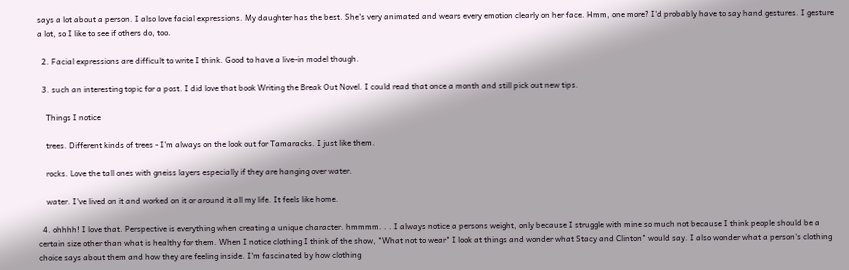says a lot about a person. I also love facial expressions. My daughter has the best. She's very animated and wears every emotion clearly on her face. Hmm, one more? I'd probably have to say hand gestures. I gesture a lot, so I like to see if others do, too.

  2. Facial expressions are difficult to write I think. Good to have a live-in model though.

  3. such an interesting topic for a post. I did love that book Writing the Break Out Novel. I could read that once a month and still pick out new tips.

    Things I notice

    trees. Different kinds of trees - I'm always on the look out for Tamaracks. I just like them.

    rocks. Love the tall ones with gneiss layers especially if they are hanging over water.

    water. I've lived on it and worked on it or around it all my life. It feels like home.

  4. ohhhh! I love that. Perspective is everything when creating a unique character. hmmmm. . . I always notice a persons weight, only because I struggle with mine so much not because I think people should be a certain size other than what is healthy for them. When I notice clothing I think of the show, "What not to wear" I look at things and wonder what Stacy and Clinton" would say. I also wonder what a person's clothing choice says about them and how they are feeling inside. I'm fascinated by how clothing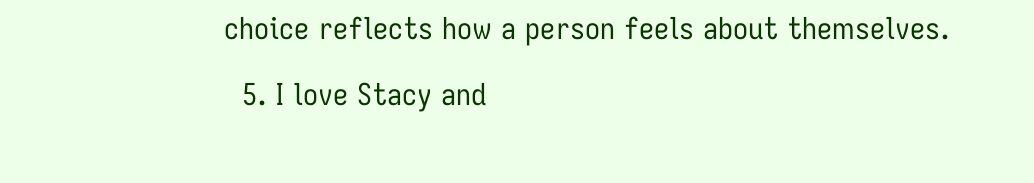choice reflects how a person feels about themselves.

  5. I love Stacy and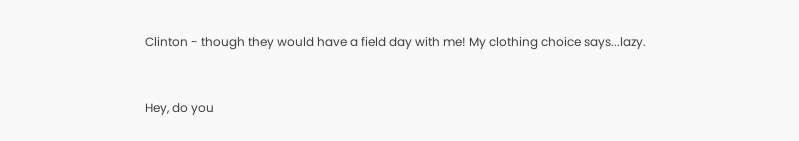Clinton - though they would have a field day with me! My clothing choice says...lazy.


Hey, do you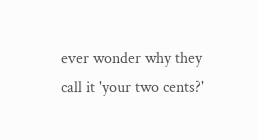ever wonder why they call it 'your two cents?'